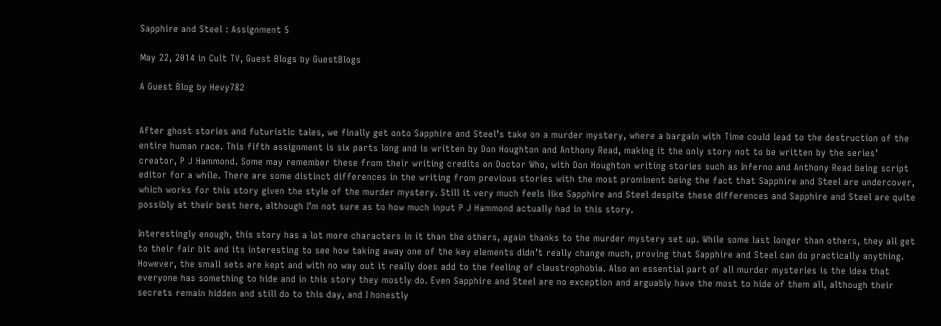Sapphire and Steel : Assignment 5

May 22, 2014 in Cult TV, Guest Blogs by GuestBlogs

A Guest Blog by Hevy782


After ghost stories and futuristic tales, we finally get onto Sapphire and Steel’s take on a murder mystery, where a bargain with Time could lead to the destruction of the entire human race. This fifth assignment is six parts long and is written by Don Houghton and Anthony Read, making it the only story not to be written by the series’ creator, P J Hammond. Some may remember these from their writing credits on Doctor Who, with Don Houghton writing stories such as Inferno and Anthony Read being script editor for a while. There are some distinct differences in the writing from previous stories with the most prominent being the fact that Sapphire and Steel are undercover, which works for this story given the style of the murder mystery. Still it very much feels like Sapphire and Steel despite these differences and Sapphire and Steel are quite possibly at their best here, although I’m not sure as to how much input P J Hammond actually had in this story.

Interestingly enough, this story has a lot more characters in it than the others, again thanks to the murder mystery set up. While some last longer than others, they all get to their fair bit and its interesting to see how taking away one of the key elements didn’t really change much, proving that Sapphire and Steel can do practically anything. However, the small sets are kept and with no way out it really does add to the feeling of claustrophobia. Also an essential part of all murder mysteries is the idea that everyone has something to hide and in this story they mostly do. Even Sapphire and Steel are no exception and arguably have the most to hide of them all, although their secrets remain hidden and still do to this day, and I honestly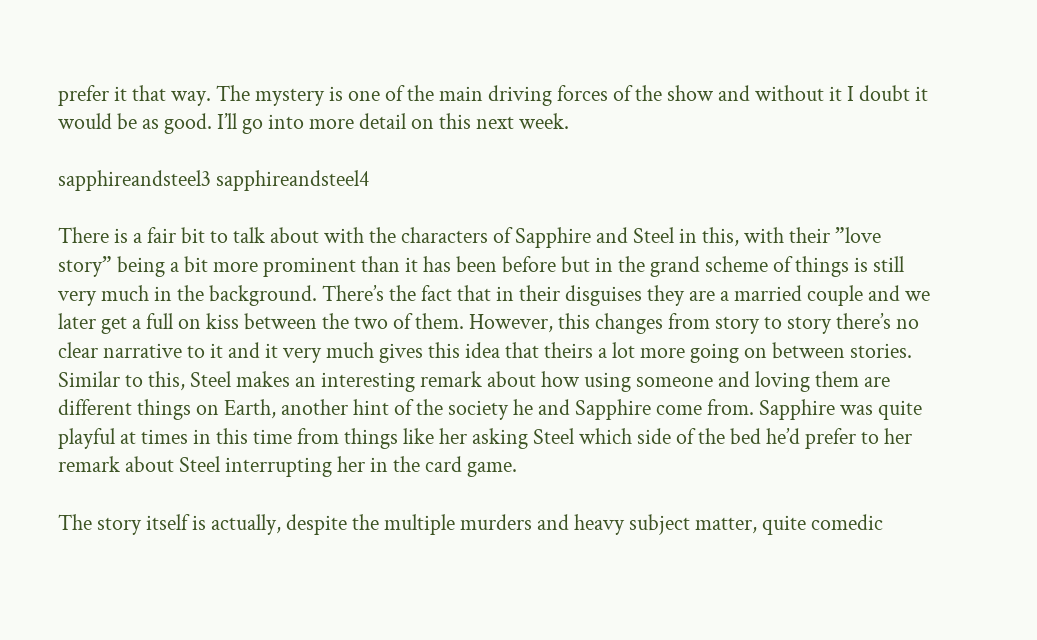prefer it that way. The mystery is one of the main driving forces of the show and without it I doubt it would be as good. I’ll go into more detail on this next week.

sapphireandsteel3 sapphireandsteel4

There is a fair bit to talk about with the characters of Sapphire and Steel in this, with their ”love story” being a bit more prominent than it has been before but in the grand scheme of things is still very much in the background. There’s the fact that in their disguises they are a married couple and we later get a full on kiss between the two of them. However, this changes from story to story there’s no clear narrative to it and it very much gives this idea that theirs a lot more going on between stories. Similar to this, Steel makes an interesting remark about how using someone and loving them are different things on Earth, another hint of the society he and Sapphire come from. Sapphire was quite playful at times in this time from things like her asking Steel which side of the bed he’d prefer to her remark about Steel interrupting her in the card game.

The story itself is actually, despite the multiple murders and heavy subject matter, quite comedic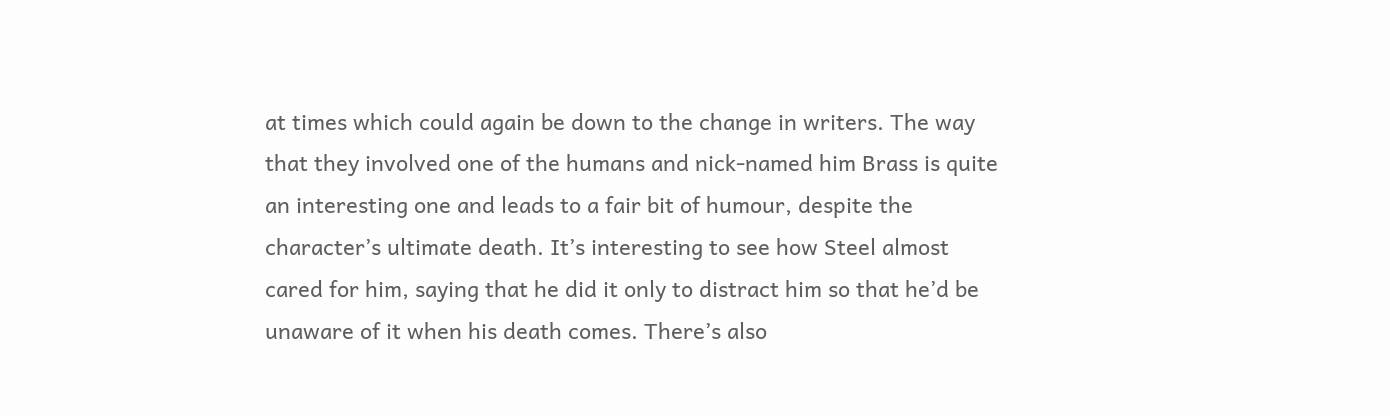at times which could again be down to the change in writers. The way that they involved one of the humans and nick-named him Brass is quite an interesting one and leads to a fair bit of humour, despite the character’s ultimate death. It’s interesting to see how Steel almost cared for him, saying that he did it only to distract him so that he’d be unaware of it when his death comes. There’s also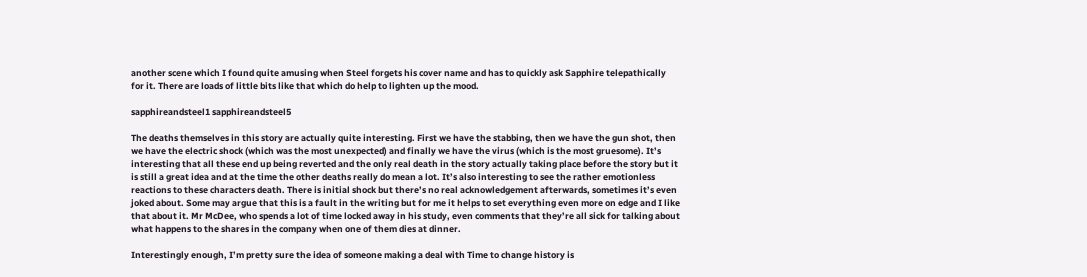another scene which I found quite amusing when Steel forgets his cover name and has to quickly ask Sapphire telepathically for it. There are loads of little bits like that which do help to lighten up the mood.

sapphireandsteel1 sapphireandsteel5

The deaths themselves in this story are actually quite interesting. First we have the stabbing, then we have the gun shot, then we have the electric shock (which was the most unexpected) and finally we have the virus (which is the most gruesome). It’s interesting that all these end up being reverted and the only real death in the story actually taking place before the story but it is still a great idea and at the time the other deaths really do mean a lot. It’s also interesting to see the rather emotionless reactions to these characters death. There is initial shock but there’s no real acknowledgement afterwards, sometimes it’s even joked about. Some may argue that this is a fault in the writing but for me it helps to set everything even more on edge and I like that about it. Mr McDee, who spends a lot of time locked away in his study, even comments that they’re all sick for talking about what happens to the shares in the company when one of them dies at dinner.

Interestingly enough, I’m pretty sure the idea of someone making a deal with Time to change history is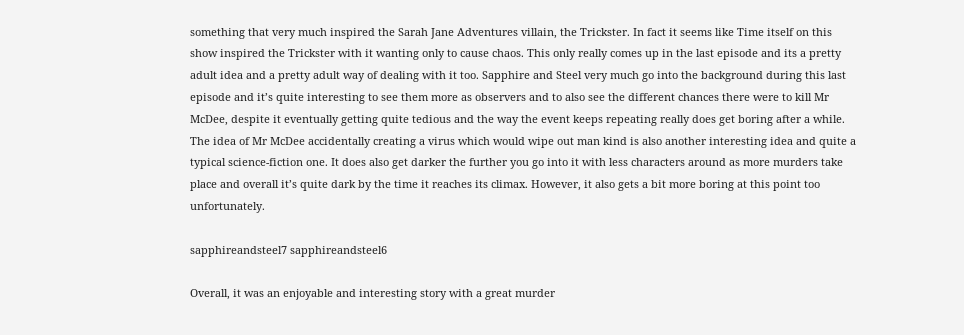something that very much inspired the Sarah Jane Adventures villain, the Trickster. In fact it seems like Time itself on this show inspired the Trickster with it wanting only to cause chaos. This only really comes up in the last episode and its a pretty adult idea and a pretty adult way of dealing with it too. Sapphire and Steel very much go into the background during this last episode and it’s quite interesting to see them more as observers and to also see the different chances there were to kill Mr McDee, despite it eventually getting quite tedious and the way the event keeps repeating really does get boring after a while. The idea of Mr McDee accidentally creating a virus which would wipe out man kind is also another interesting idea and quite a typical science-fiction one. It does also get darker the further you go into it with less characters around as more murders take place and overall it’s quite dark by the time it reaches its climax. However, it also gets a bit more boring at this point too unfortunately.

sapphireandsteel7 sapphireandsteel6

Overall, it was an enjoyable and interesting story with a great murder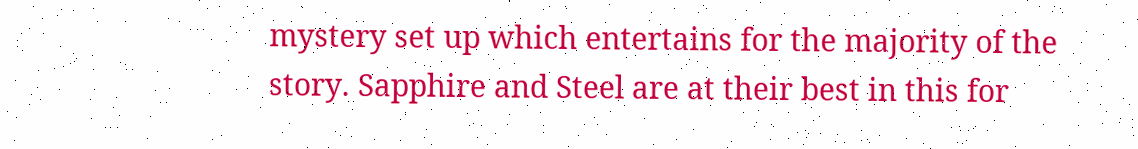mystery set up which entertains for the majority of the story. Sapphire and Steel are at their best in this for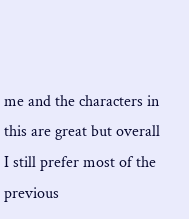me and the characters in this are great but overall I still prefer most of the previous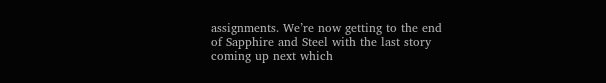assignments. We’re now getting to the end of Sapphire and Steel with the last story coming up next which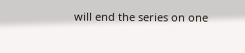will end the series on one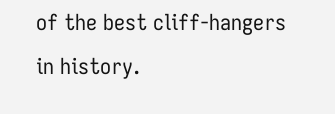of the best cliff-hangers in history.